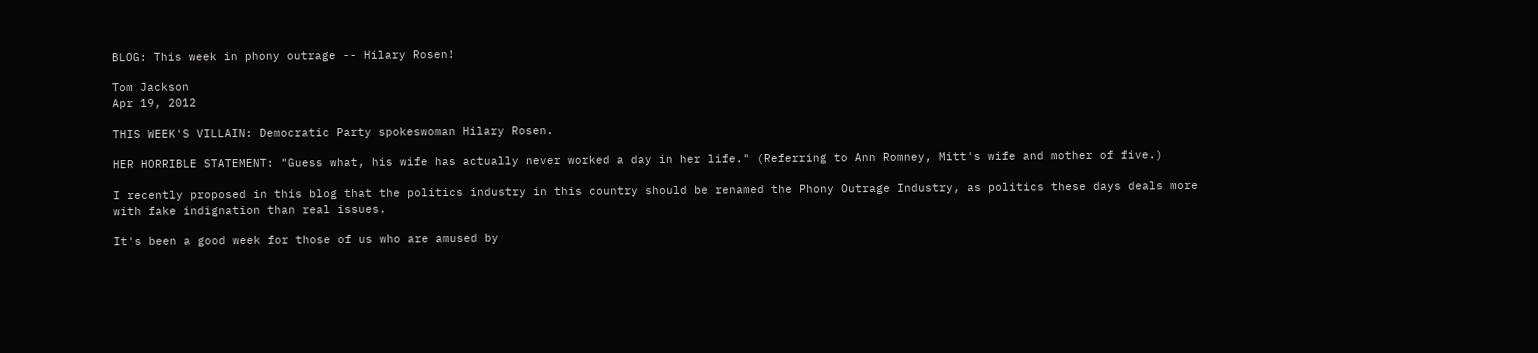BLOG: This week in phony outrage -- Hilary Rosen!

Tom Jackson
Apr 19, 2012

THIS WEEK'S VILLAIN: Democratic Party spokeswoman Hilary Rosen.

HER HORRIBLE STATEMENT: "Guess what, his wife has actually never worked a day in her life." (Referring to Ann Romney, Mitt's wife and mother of five.)

I recently proposed in this blog that the politics industry in this country should be renamed the Phony Outrage Industry, as politics these days deals more with fake indignation than real issues.

It's been a good week for those of us who are amused by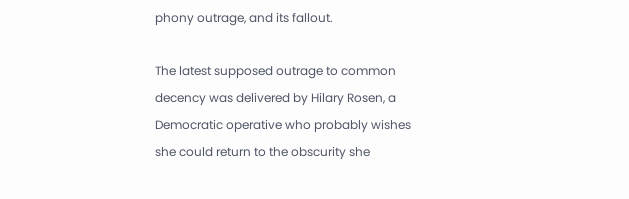phony outrage, and its fallout.

The latest supposed outrage to common decency was delivered by Hilary Rosen, a Democratic operative who probably wishes she could return to the obscurity she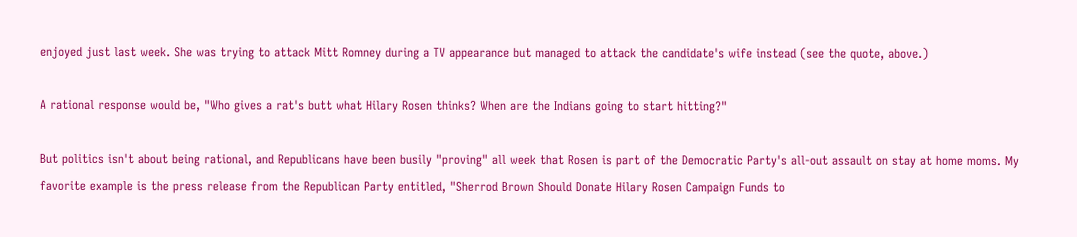enjoyed just last week. She was trying to attack Mitt Romney during a TV appearance but managed to attack the candidate's wife instead (see the quote, above.)

A rational response would be, "Who gives a rat's butt what Hilary Rosen thinks? When are the Indians going to start hitting?"

But politics isn't about being rational, and Republicans have been busily "proving" all week that Rosen is part of the Democratic Party's all-out assault on stay at home moms. My favorite example is the press release from the Republican Party entitled, "Sherrod Brown Should Donate Hilary Rosen Campaign Funds to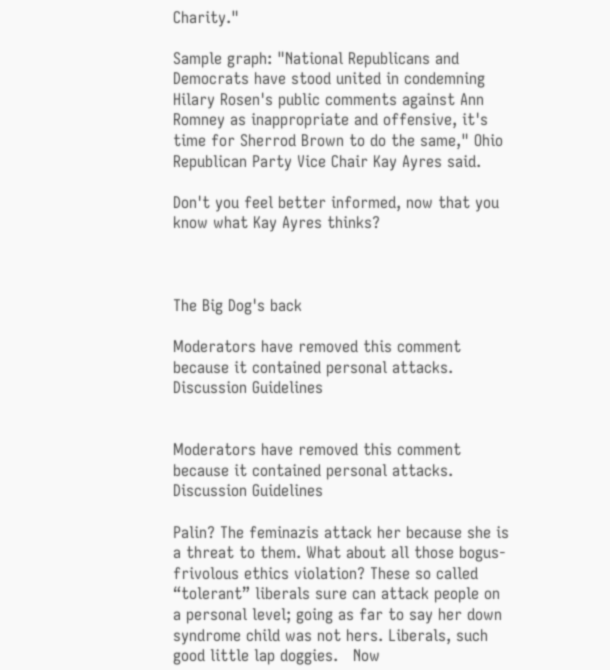Charity."

Sample graph: "National Republicans and Democrats have stood united in condemning Hilary Rosen's public comments against Ann Romney as inappropriate and offensive, it's time for Sherrod Brown to do the same," Ohio Republican Party Vice Chair Kay Ayres said.

Don't you feel better informed, now that you know what Kay Ayres thinks?



The Big Dog's back

Moderators have removed this comment because it contained personal attacks. Discussion Guidelines


Moderators have removed this comment because it contained personal attacks. Discussion Guidelines

Palin? The feminazis attack her because she is a threat to them. What about all those bogus-frivolous ethics violation? These so called “tolerant” liberals sure can attack people on a personal level; going as far to say her down syndrome child was not hers. Liberals, such good little lap doggies.   Now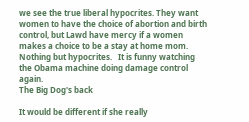we see the true liberal hypocrites. They want women to have the choice of abortion and birth control, but Lawd have mercy if a women makes a choice to be a stay at home mom. Nothing but hypocrites.   It is funny watching the Obama machine doing damage control again.
The Big Dog's back

It would be different if she really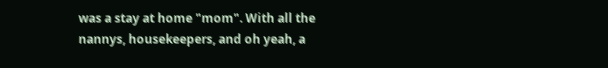was a stay at home "mom". With all the nannys, housekeepers, and oh yeah, a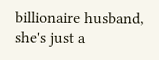billionaire husband, she's just a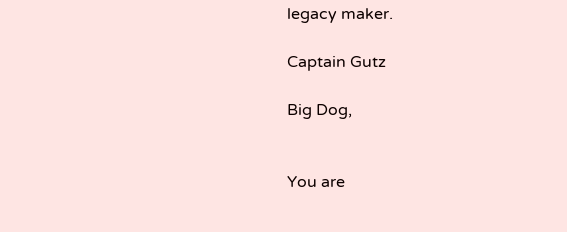legacy maker.

Captain Gutz

Big Dog,


You are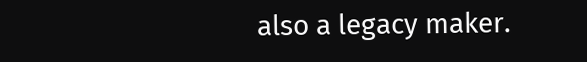also a legacy maker.